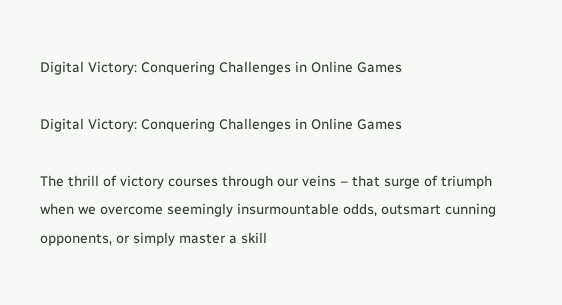Digital Victory: Conquering Challenges in Online Games

Digital Victory: Conquering Challenges in Online Games

The thrill of victory courses through our veins – that surge of triumph when we overcome seemingly insurmountable odds, outsmart cunning opponents, or simply master a skill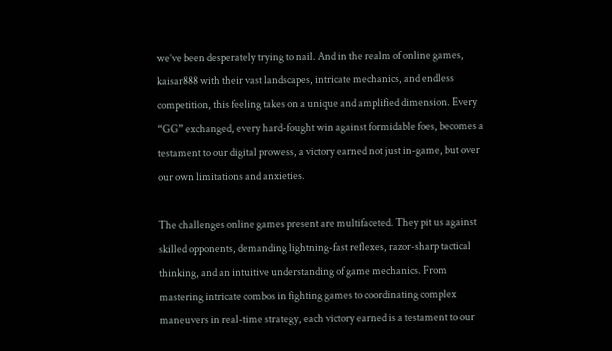we’ve been desperately trying to nail. And in the realm of online games, kaisar888 with their vast landscapes, intricate mechanics, and endless competition, this feeling takes on a unique and amplified dimension. Every “GG” exchanged, every hard-fought win against formidable foes, becomes a testament to our digital prowess, a victory earned not just in-game, but over our own limitations and anxieties.

The challenges online games present are multifaceted. They pit us against skilled opponents, demanding lightning-fast reflexes, razor-sharp tactical thinking, and an intuitive understanding of game mechanics. From mastering intricate combos in fighting games to coordinating complex maneuvers in real-time strategy, each victory earned is a testament to our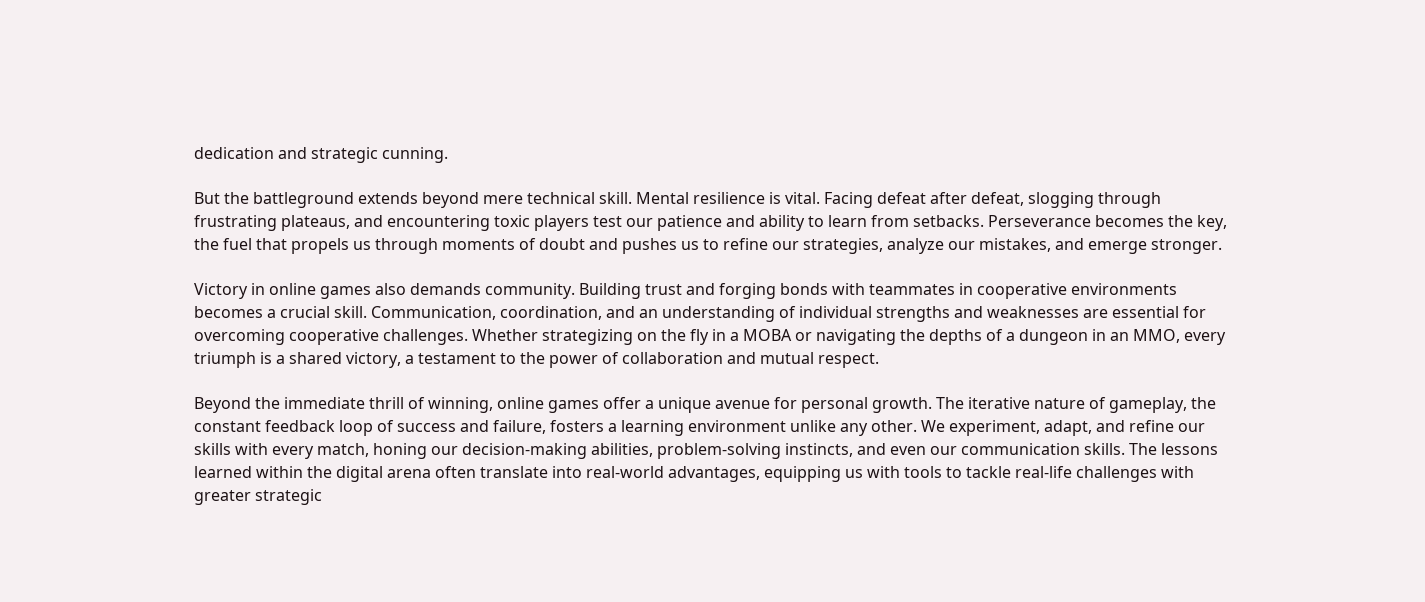dedication and strategic cunning.

But the battleground extends beyond mere technical skill. Mental resilience is vital. Facing defeat after defeat, slogging through frustrating plateaus, and encountering toxic players test our patience and ability to learn from setbacks. Perseverance becomes the key, the fuel that propels us through moments of doubt and pushes us to refine our strategies, analyze our mistakes, and emerge stronger.

Victory in online games also demands community. Building trust and forging bonds with teammates in cooperative environments becomes a crucial skill. Communication, coordination, and an understanding of individual strengths and weaknesses are essential for overcoming cooperative challenges. Whether strategizing on the fly in a MOBA or navigating the depths of a dungeon in an MMO, every triumph is a shared victory, a testament to the power of collaboration and mutual respect.

Beyond the immediate thrill of winning, online games offer a unique avenue for personal growth. The iterative nature of gameplay, the constant feedback loop of success and failure, fosters a learning environment unlike any other. We experiment, adapt, and refine our skills with every match, honing our decision-making abilities, problem-solving instincts, and even our communication skills. The lessons learned within the digital arena often translate into real-world advantages, equipping us with tools to tackle real-life challenges with greater strategic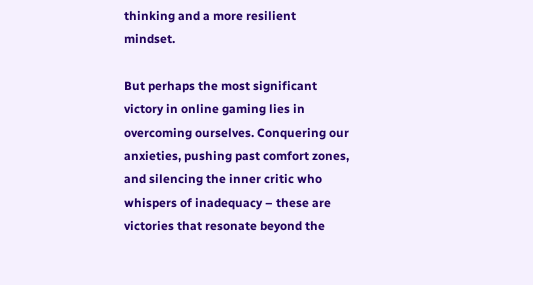thinking and a more resilient mindset.

But perhaps the most significant victory in online gaming lies in overcoming ourselves. Conquering our anxieties, pushing past comfort zones, and silencing the inner critic who whispers of inadequacy – these are victories that resonate beyond the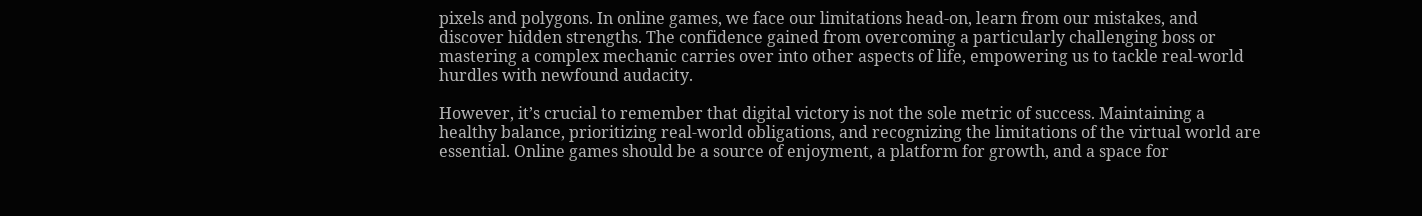pixels and polygons. In online games, we face our limitations head-on, learn from our mistakes, and discover hidden strengths. The confidence gained from overcoming a particularly challenging boss or mastering a complex mechanic carries over into other aspects of life, empowering us to tackle real-world hurdles with newfound audacity.

However, it’s crucial to remember that digital victory is not the sole metric of success. Maintaining a healthy balance, prioritizing real-world obligations, and recognizing the limitations of the virtual world are essential. Online games should be a source of enjoyment, a platform for growth, and a space for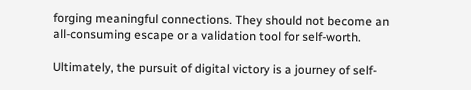forging meaningful connections. They should not become an all-consuming escape or a validation tool for self-worth.

Ultimately, the pursuit of digital victory is a journey of self-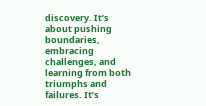discovery. It’s about pushing boundaries, embracing challenges, and learning from both triumphs and failures. It’s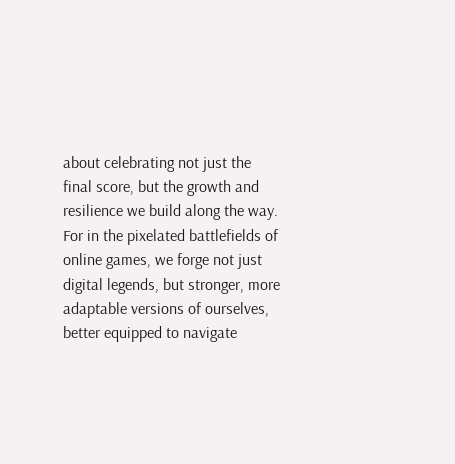about celebrating not just the final score, but the growth and resilience we build along the way. For in the pixelated battlefields of online games, we forge not just digital legends, but stronger, more adaptable versions of ourselves, better equipped to navigate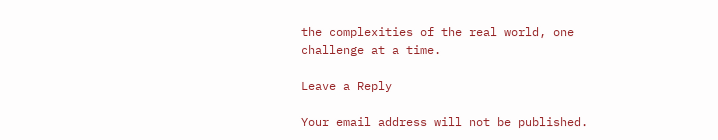the complexities of the real world, one challenge at a time.

Leave a Reply

Your email address will not be published.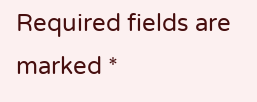Required fields are marked *